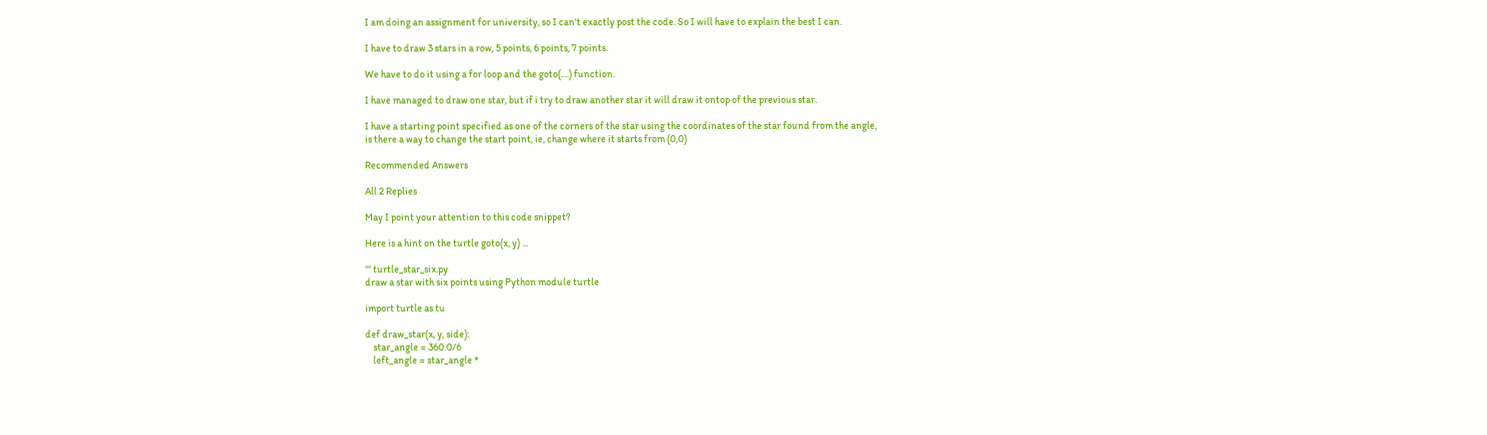I am doing an assignment for university, so I can't exactly post the code. So I will have to explain the best I can.

I have to draw 3 stars in a row, 5 points, 6 points, 7 points.

We have to do it using a for loop and the goto(....) function.

I have managed to draw one star, but if i try to draw another star it will draw it ontop of the previous star.

I have a starting point specified as one of the corners of the star using the coordinates of the star found from the angle,
is there a way to change the start point, ie, change where it starts from (0,0)

Recommended Answers

All 2 Replies

May I point your attention to this code snippet?

Here is a hint on the turtle goto(x, y) ...

''' turtle_star_six.py
draw a star with six points using Python module turtle

import turtle as tu

def draw_star(x, y, side):
    star_angle = 360.0/6
    left_angle = star_angle *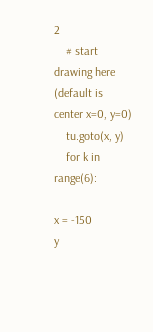2
    # start drawing here (default is center x=0, y=0)
    tu.goto(x, y)
    for k in range(6):

x = -150
y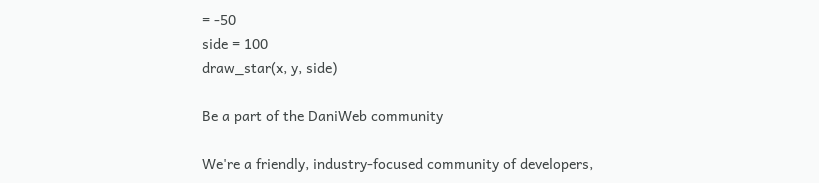= -50
side = 100
draw_star(x, y, side)

Be a part of the DaniWeb community

We're a friendly, industry-focused community of developers,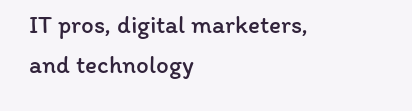IT pros, digital marketers, and technology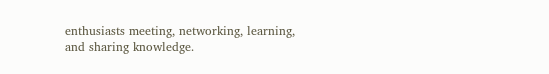enthusiasts meeting, networking, learning, and sharing knowledge.